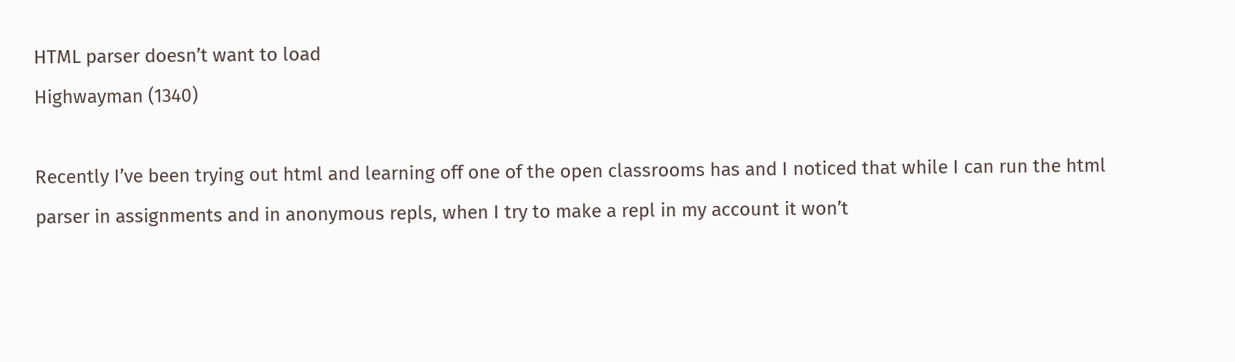HTML parser doesn’t want to load
Highwayman (1340)

Recently I’ve been trying out html and learning off one of the open classrooms has and I noticed that while I can run the html parser in assignments and in anonymous repls, when I try to make a repl in my account it won’t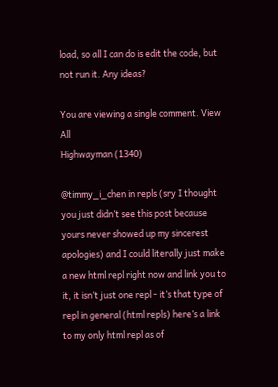load, so all I can do is edit the code, but not run it. Any ideas?

You are viewing a single comment. View All
Highwayman (1340)

@timmy_i_chen in repls (sry I thought you just didn’t see this post because yours never showed up my sincerest apologies) and I could literally just make a new html repl right now and link you to it, it isn’t just one repl - it’s that type of repl in general (html repls) here’s a link to my only html repl as of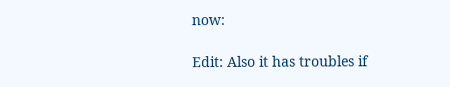now:

Edit: Also it has troubles if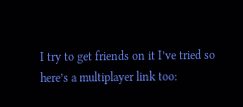I try to get friends on it I’ve tried so here’s a multiplayer link too: